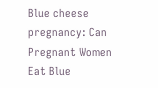Blue cheese pregnancy: Can Pregnant Women Eat Blue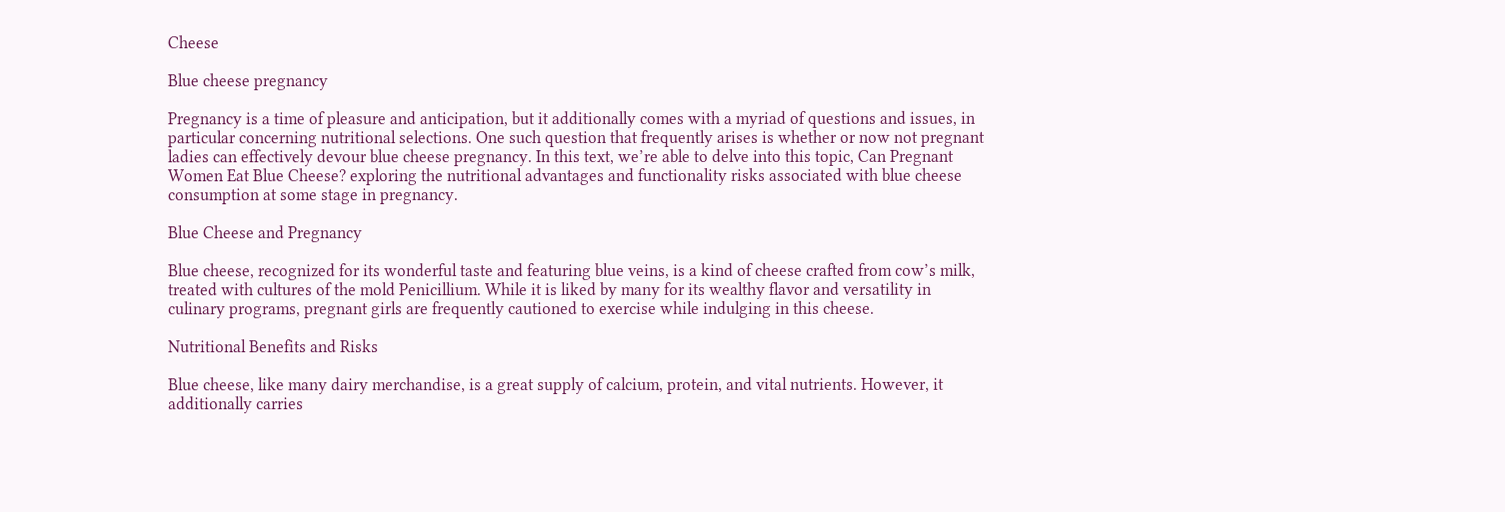Cheese

Blue cheese pregnancy

Pregnancy is a time of pleasure and anticipation, but it additionally comes with a myriad of questions and issues, in particular concerning nutritional selections. One such question that frequently arises is whether or now not pregnant ladies can effectively devour blue cheese pregnancy. In this text, we’re able to delve into this topic, Can Pregnant Women Eat Blue Cheese? exploring the nutritional advantages and functionality risks associated with blue cheese consumption at some stage in pregnancy.

Blue Cheese and Pregnancy

Blue cheese, recognized for its wonderful taste and featuring blue veins, is a kind of cheese crafted from cow’s milk, treated with cultures of the mold Penicillium. While it is liked by many for its wealthy flavor and versatility in culinary programs, pregnant girls are frequently cautioned to exercise while indulging in this cheese.

Nutritional Benefits and Risks

Blue cheese, like many dairy merchandise, is a great supply of calcium, protein, and vital nutrients. However, it additionally carries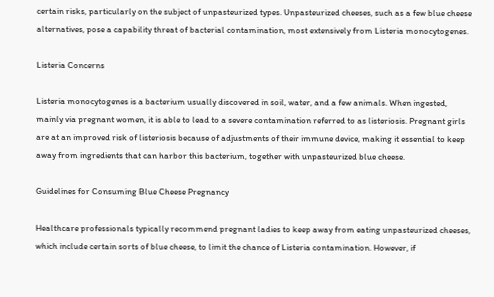certain risks, particularly on the subject of unpasteurized types. Unpasteurized cheeses, such as a few blue cheese alternatives, pose a capability threat of bacterial contamination, most extensively from Listeria monocytogenes.

Listeria Concerns

Listeria monocytogenes is a bacterium usually discovered in soil, water, and a few animals. When ingested, mainly via pregnant women, it is able to lead to a severe contamination referred to as listeriosis. Pregnant girls are at an improved risk of listeriosis because of adjustments of their immune device, making it essential to keep away from ingredients that can harbor this bacterium, together with unpasteurized blue cheese.

Guidelines for Consuming Blue Cheese Pregnancy

Healthcare professionals typically recommend pregnant ladies to keep away from eating unpasteurized cheeses, which include certain sorts of blue cheese, to limit the chance of Listeria contamination. However, if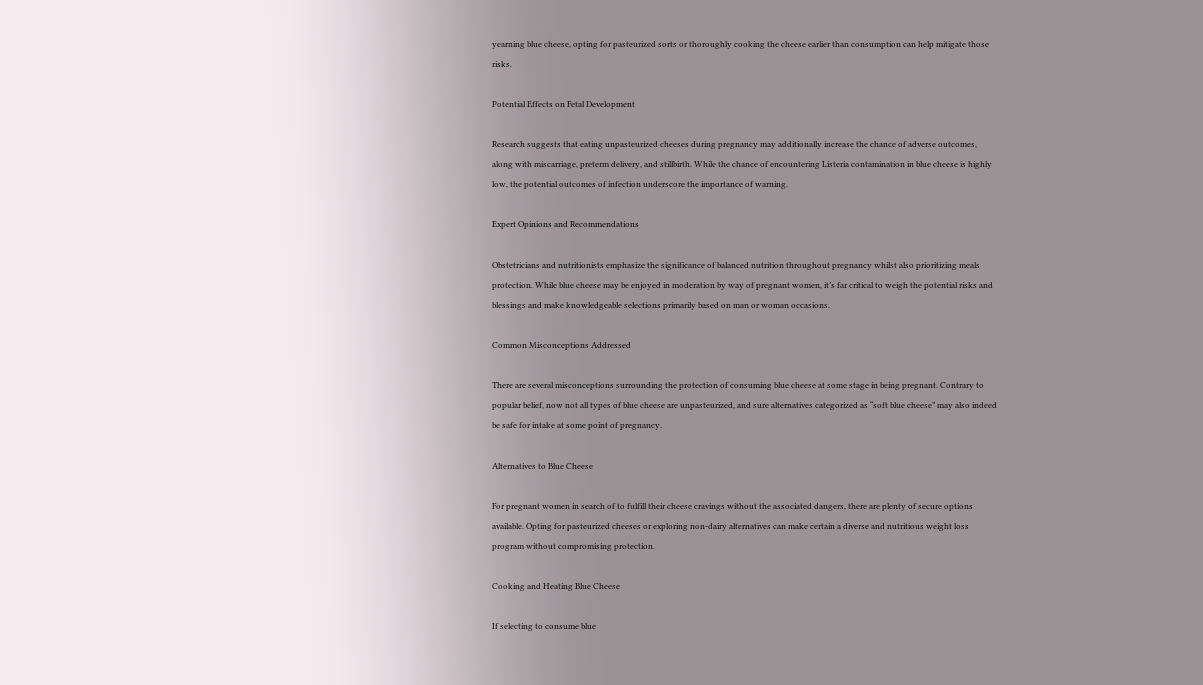yearning blue cheese, opting for pasteurized sorts or thoroughly cooking the cheese earlier than consumption can help mitigate those risks.

Potential Effects on Fetal Development

Research suggests that eating unpasteurized cheeses during pregnancy may additionally increase the chance of adverse outcomes, along with miscarriage, preterm delivery, and stillbirth. While the chance of encountering Listeria contamination in blue cheese is highly low, the potential outcomes of infection underscore the importance of warning.

Expert Opinions and Recommendations

Obstetricians and nutritionists emphasize the significance of balanced nutrition throughout pregnancy whilst also prioritizing meals protection. While blue cheese may be enjoyed in moderation by way of pregnant women, it’s far critical to weigh the potential risks and blessings and make knowledgeable selections primarily based on man or woman occasions.

Common Misconceptions Addressed

There are several misconceptions surrounding the protection of consuming blue cheese at some stage in being pregnant. Contrary to popular belief, now not all types of blue cheese are unpasteurized, and sure alternatives categorized as “soft blue cheese” may also indeed be safe for intake at some point of pregnancy.

Alternatives to Blue Cheese

For pregnant women in search of to fulfill their cheese cravings without the associated dangers, there are plenty of secure options available. Opting for pasteurized cheeses or exploring non-dairy alternatives can make certain a diverse and nutritious weight loss program without compromising protection.

Cooking and Heating Blue Cheese

If selecting to consume blue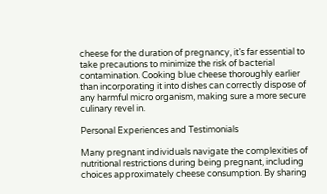cheese for the duration of pregnancy, it’s far essential to take precautions to minimize the risk of bacterial contamination. Cooking blue cheese thoroughly earlier than incorporating it into dishes can correctly dispose of any harmful micro organism, making sure a more secure culinary revel in.

Personal Experiences and Testimonials

Many pregnant individuals navigate the complexities of nutritional restrictions during being pregnant, including choices approximately cheese consumption. By sharing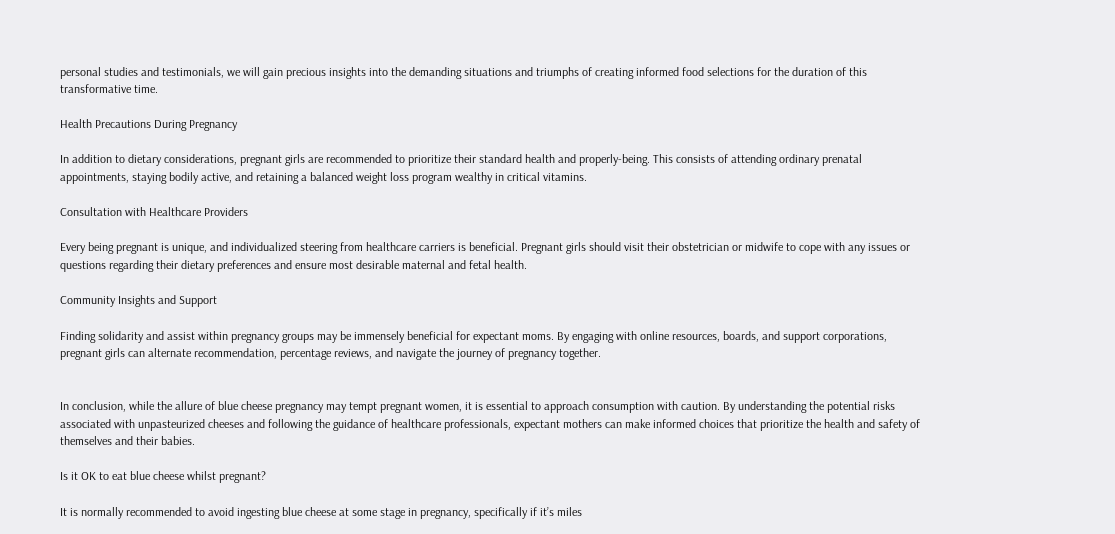personal studies and testimonials, we will gain precious insights into the demanding situations and triumphs of creating informed food selections for the duration of this transformative time.

Health Precautions During Pregnancy

In addition to dietary considerations, pregnant girls are recommended to prioritize their standard health and properly-being. This consists of attending ordinary prenatal appointments, staying bodily active, and retaining a balanced weight loss program wealthy in critical vitamins.

Consultation with Healthcare Providers

Every being pregnant is unique, and individualized steering from healthcare carriers is beneficial. Pregnant girls should visit their obstetrician or midwife to cope with any issues or questions regarding their dietary preferences and ensure most desirable maternal and fetal health.

Community Insights and Support

Finding solidarity and assist within pregnancy groups may be immensely beneficial for expectant moms. By engaging with online resources, boards, and support corporations, pregnant girls can alternate recommendation, percentage reviews, and navigate the journey of pregnancy together.


In conclusion, while the allure of blue cheese pregnancy may tempt pregnant women, it is essential to approach consumption with caution. By understanding the potential risks associated with unpasteurized cheeses and following the guidance of healthcare professionals, expectant mothers can make informed choices that prioritize the health and safety of themselves and their babies.

Is it OK to eat blue cheese whilst pregnant?

It is normally recommended to avoid ingesting blue cheese at some stage in pregnancy, specifically if it’s miles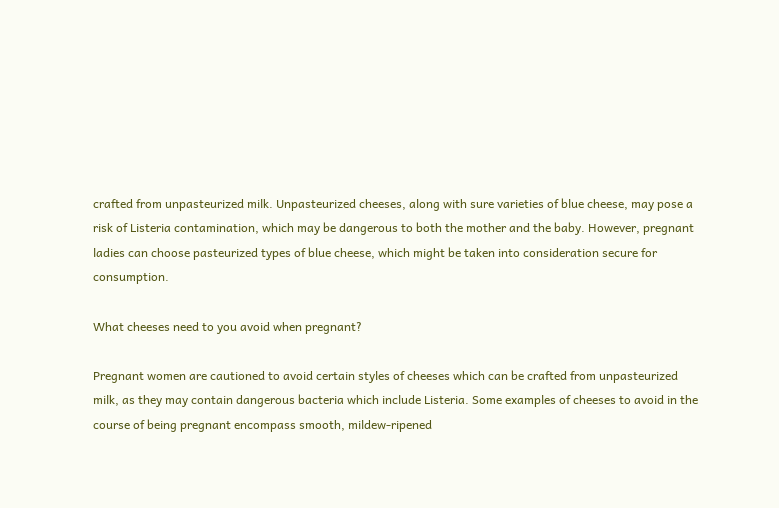crafted from unpasteurized milk. Unpasteurized cheeses, along with sure varieties of blue cheese, may pose a risk of Listeria contamination, which may be dangerous to both the mother and the baby. However, pregnant ladies can choose pasteurized types of blue cheese, which might be taken into consideration secure for consumption.

What cheeses need to you avoid when pregnant?

Pregnant women are cautioned to avoid certain styles of cheeses which can be crafted from unpasteurized milk, as they may contain dangerous bacteria which include Listeria. Some examples of cheeses to avoid in the course of being pregnant encompass smooth, mildew-ripened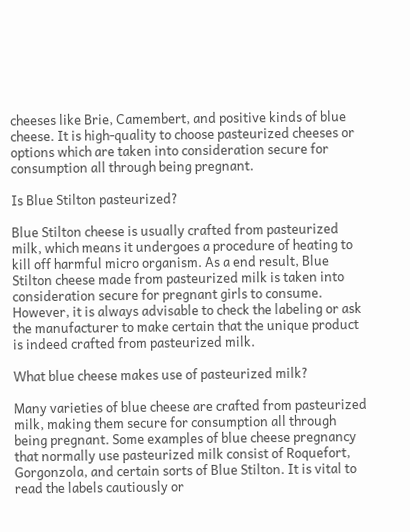cheeses like Brie, Camembert, and positive kinds of blue cheese. It is high-quality to choose pasteurized cheeses or options which are taken into consideration secure for consumption all through being pregnant.

Is Blue Stilton pasteurized?

Blue Stilton cheese is usually crafted from pasteurized milk, which means it undergoes a procedure of heating to kill off harmful micro organism. As a end result, Blue Stilton cheese made from pasteurized milk is taken into consideration secure for pregnant girls to consume. However, it is always advisable to check the labeling or ask the manufacturer to make certain that the unique product is indeed crafted from pasteurized milk.

What blue cheese makes use of pasteurized milk?

Many varieties of blue cheese are crafted from pasteurized milk, making them secure for consumption all through being pregnant. Some examples of blue cheese pregnancy that normally use pasteurized milk consist of Roquefort, Gorgonzola, and certain sorts of Blue Stilton. It is vital to read the labels cautiously or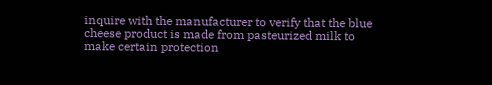inquire with the manufacturer to verify that the blue cheese product is made from pasteurized milk to make certain protection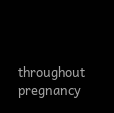throughout pregnancy